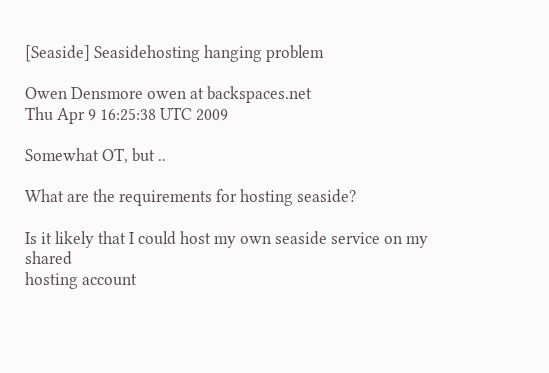[Seaside] Seasidehosting hanging problem

Owen Densmore owen at backspaces.net
Thu Apr 9 16:25:38 UTC 2009

Somewhat OT, but ..

What are the requirements for hosting seaside?

Is it likely that I could host my own seaside service on my shared
hosting account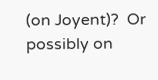(on Joyent)?  Or possibly on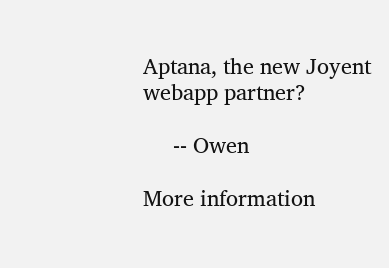Aptana, the new Joyent
webapp partner?

     -- Owen

More information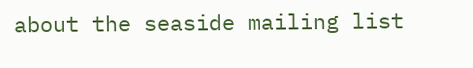about the seaside mailing list